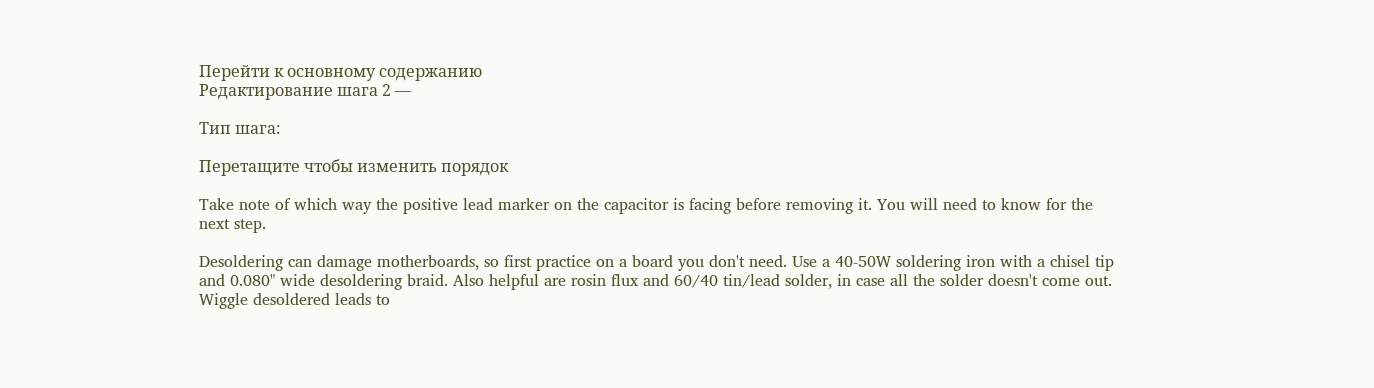Перейти к основному содержанию
Редактирование шага 2 —

Тип шага:

Перетащите чтобы изменить порядок

Take note of which way the positive lead marker on the capacitor is facing before removing it. You will need to know for the next step.

Desoldering can damage motherboards, so first practice on a board you don't need. Use a 40-50W soldering iron with a chisel tip and 0.080" wide desoldering braid. Also helpful are rosin flux and 60/40 tin/lead solder, in case all the solder doesn't come out. Wiggle desoldered leads to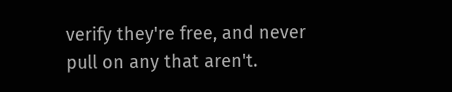verify they're free, and never pull on any that aren't.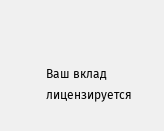Ваш вклад лицензируется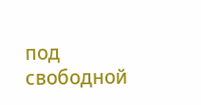под свободной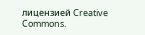лицензией Creative Commons.